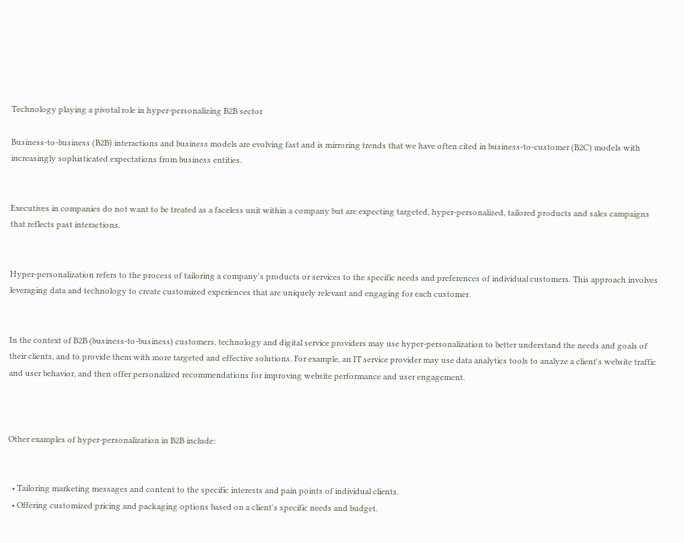Technology playing a pivotal role in hyper-personalizing B2B sector

Business-to-business (B2B) interactions and business models are evolving fast and is mirroring trends that we have often cited in business-to-customer (B2C) models with increasingly sophisticated expectations from business entities.


Executives in companies do not want to be treated as a faceless unit within a company but are expecting targeted, hyper-personalized, tailored products and sales campaigns that reflects past interactions.


Hyper-personalization refers to the process of tailoring a company's products or services to the specific needs and preferences of individual customers. This approach involves leveraging data and technology to create customized experiences that are uniquely relevant and engaging for each customer.


In the context of B2B (business-to-business) customers, technology and digital service providers may use hyper-personalization to better understand the needs and goals of their clients, and to provide them with more targeted and effective solutions. For example, an IT service provider may use data analytics tools to analyze a client's website traffic and user behavior, and then offer personalized recommendations for improving website performance and user engagement.



Other examples of hyper-personalization in B2B include:


  • Tailoring marketing messages and content to the specific interests and pain points of individual clients.
  • Offering customized pricing and packaging options based on a client's specific needs and budget.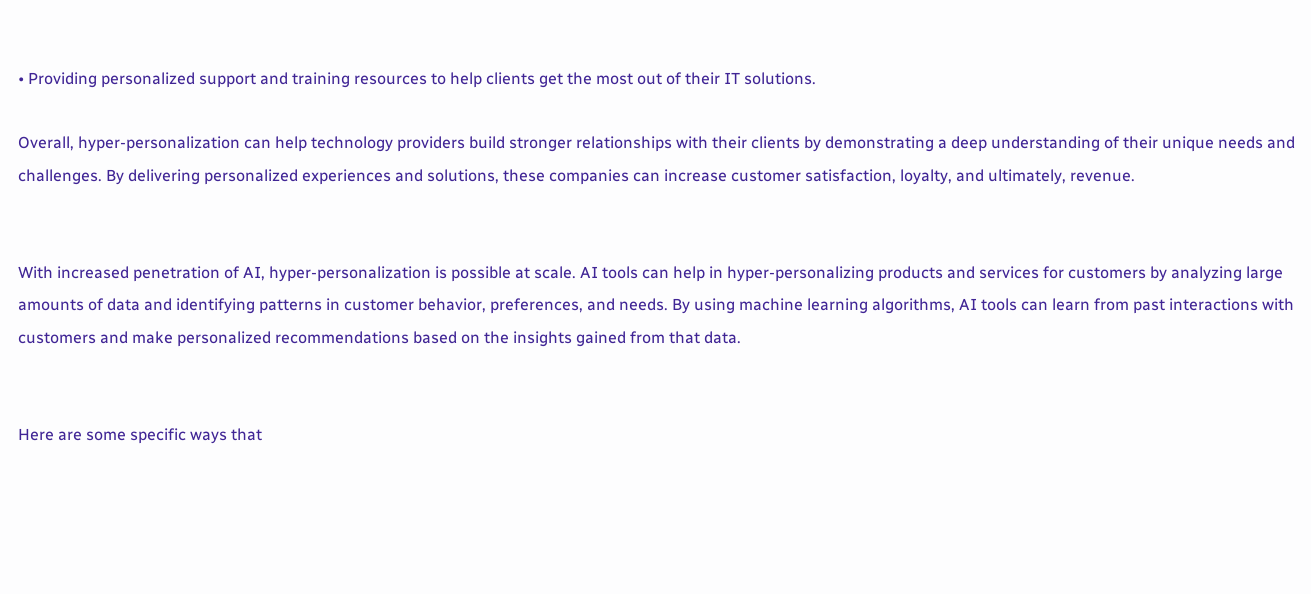• Providing personalized support and training resources to help clients get the most out of their IT solutions.

Overall, hyper-personalization can help technology providers build stronger relationships with their clients by demonstrating a deep understanding of their unique needs and challenges. By delivering personalized experiences and solutions, these companies can increase customer satisfaction, loyalty, and ultimately, revenue.


With increased penetration of AI, hyper-personalization is possible at scale. AI tools can help in hyper-personalizing products and services for customers by analyzing large amounts of data and identifying patterns in customer behavior, preferences, and needs. By using machine learning algorithms, AI tools can learn from past interactions with customers and make personalized recommendations based on the insights gained from that data.


Here are some specific ways that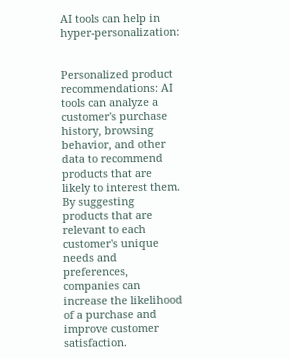AI tools can help in hyper-personalization:


Personalized product recommendations: AI tools can analyze a customer's purchase history, browsing behavior, and other data to recommend products that are likely to interest them. By suggesting products that are relevant to each customer's unique needs and preferences, companies can increase the likelihood of a purchase and improve customer satisfaction.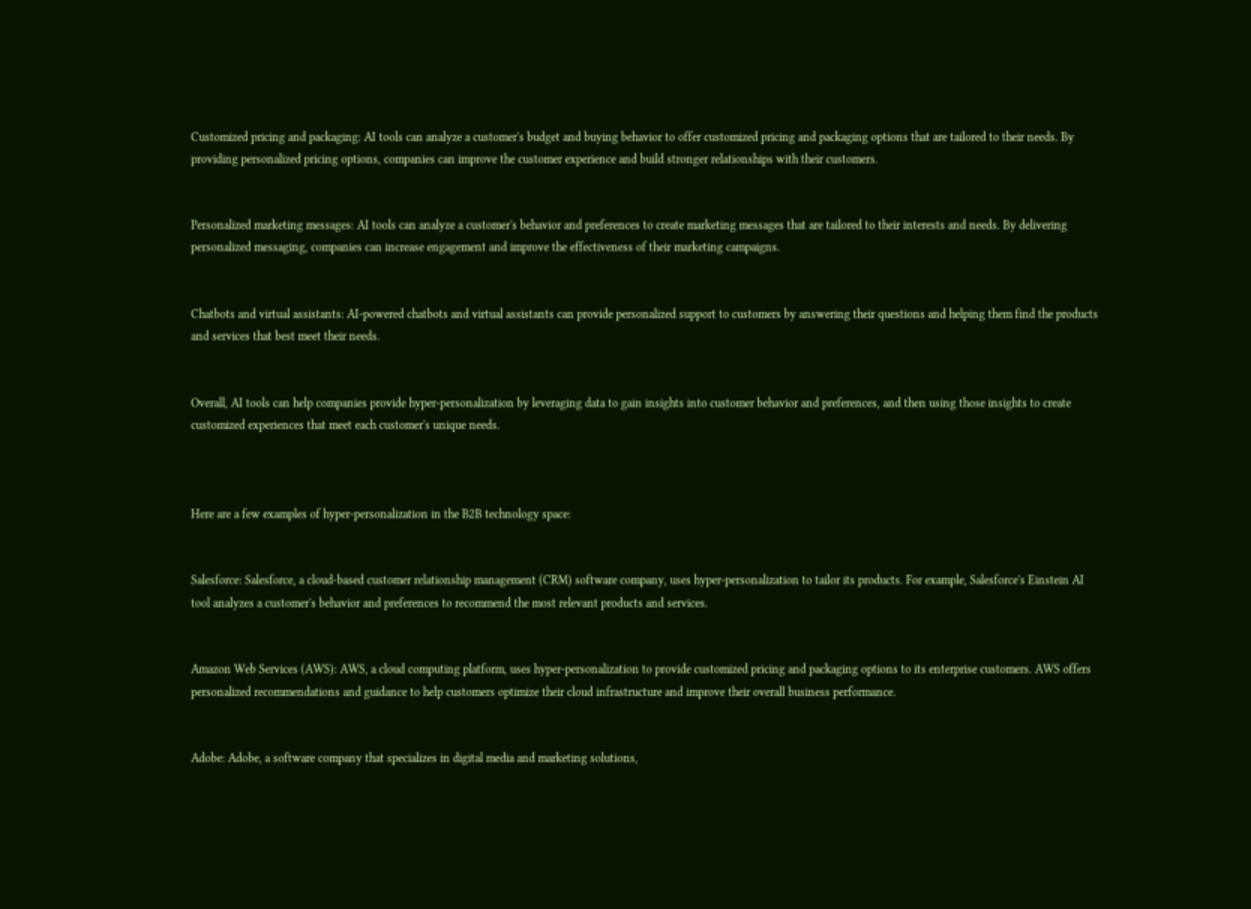Customized pricing and packaging: AI tools can analyze a customer's budget and buying behavior to offer customized pricing and packaging options that are tailored to their needs. By providing personalized pricing options, companies can improve the customer experience and build stronger relationships with their customers.


Personalized marketing messages: AI tools can analyze a customer's behavior and preferences to create marketing messages that are tailored to their interests and needs. By delivering personalized messaging, companies can increase engagement and improve the effectiveness of their marketing campaigns.


Chatbots and virtual assistants: AI-powered chatbots and virtual assistants can provide personalized support to customers by answering their questions and helping them find the products and services that best meet their needs.


Overall, AI tools can help companies provide hyper-personalization by leveraging data to gain insights into customer behavior and preferences, and then using those insights to create customized experiences that meet each customer's unique needs.



Here are a few examples of hyper-personalization in the B2B technology space:


Salesforce: Salesforce, a cloud-based customer relationship management (CRM) software company, uses hyper-personalization to tailor its products. For example, Salesforce's Einstein AI tool analyzes a customer's behavior and preferences to recommend the most relevant products and services.


Amazon Web Services (AWS): AWS, a cloud computing platform, uses hyper-personalization to provide customized pricing and packaging options to its enterprise customers. AWS offers personalized recommendations and guidance to help customers optimize their cloud infrastructure and improve their overall business performance.


Adobe: Adobe, a software company that specializes in digital media and marketing solutions,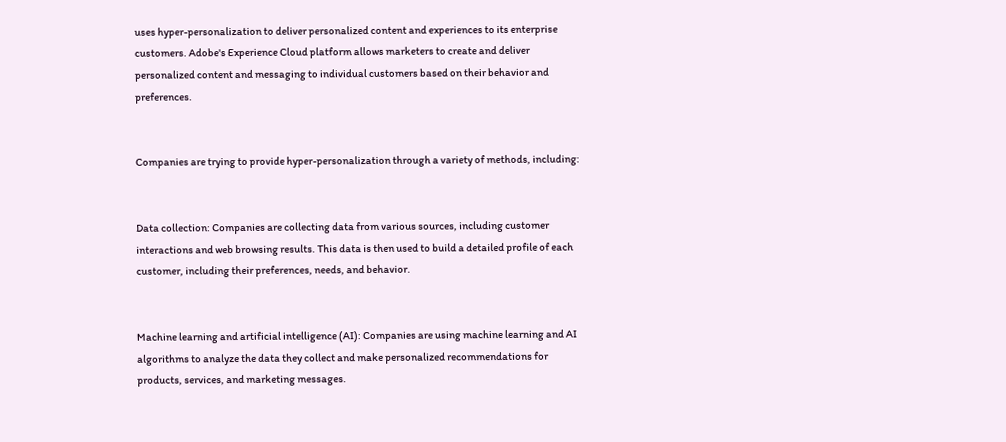uses hyper-personalization to deliver personalized content and experiences to its enterprise customers. Adobe's Experience Cloud platform allows marketers to create and deliver personalized content and messaging to individual customers based on their behavior and preferences.


Companies are trying to provide hyper-personalization through a variety of methods, including:


Data collection: Companies are collecting data from various sources, including customer interactions and web browsing results. This data is then used to build a detailed profile of each customer, including their preferences, needs, and behavior.


Machine learning and artificial intelligence (AI): Companies are using machine learning and AI algorithms to analyze the data they collect and make personalized recommendations for products, services, and marketing messages.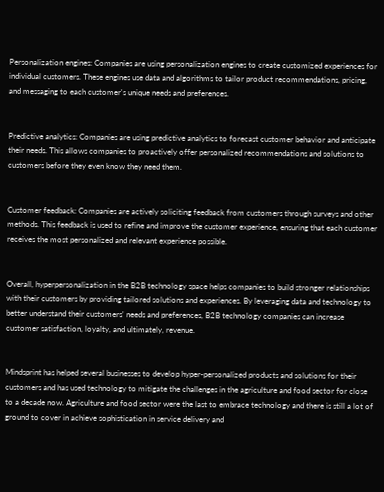Personalization engines: Companies are using personalization engines to create customized experiences for individual customers. These engines use data and algorithms to tailor product recommendations, pricing, and messaging to each customer's unique needs and preferences.


Predictive analytics: Companies are using predictive analytics to forecast customer behavior and anticipate their needs. This allows companies to proactively offer personalized recommendations and solutions to customers before they even know they need them.


Customer feedback: Companies are actively soliciting feedback from customers through surveys and other methods. This feedback is used to refine and improve the customer experience, ensuring that each customer receives the most personalized and relevant experience possible.


Overall, hyperpersonalization in the B2B technology space helps companies to build stronger relationships with their customers by providing tailored solutions and experiences. By leveraging data and technology to better understand their customers' needs and preferences, B2B technology companies can increase customer satisfaction, loyalty, and ultimately, revenue.


Mindsprint has helped several businesses to develop hyper-personalized products and solutions for their customers and has used technology to mitigate the challenges in the agriculture and food sector for close to a decade now. Agriculture and food sector were the last to embrace technology and there is still a lot of ground to cover in achieve sophistication in service delivery and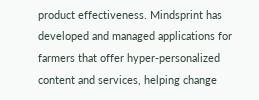product effectiveness. Mindsprint has developed and managed applications for farmers that offer hyper-personalized content and services, helping change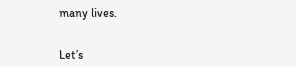many lives.


Let’s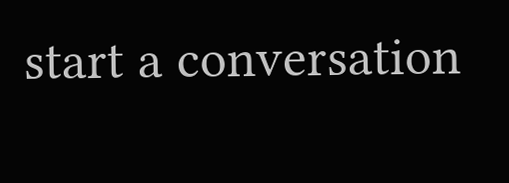start a conversation